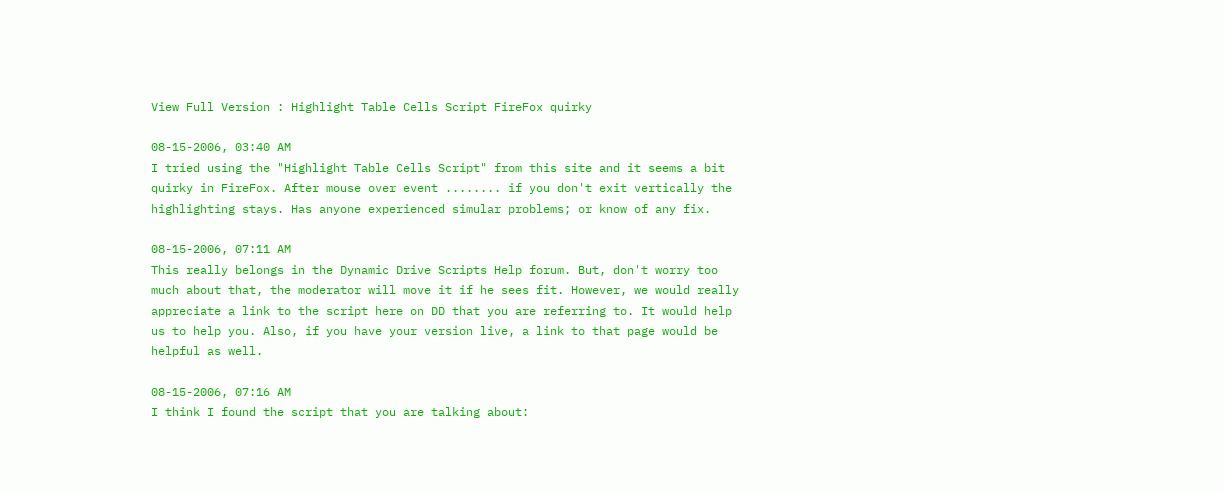View Full Version : Highlight Table Cells Script FireFox quirky

08-15-2006, 03:40 AM
I tried using the "Highlight Table Cells Script" from this site and it seems a bit quirky in FireFox. After mouse over event ........ if you don't exit vertically the highlighting stays. Has anyone experienced simular problems; or know of any fix.

08-15-2006, 07:11 AM
This really belongs in the Dynamic Drive Scripts Help forum. But, don't worry too much about that, the moderator will move it if he sees fit. However, we would really appreciate a link to the script here on DD that you are referring to. It would help us to help you. Also, if you have your version live, a link to that page would be helpful as well.

08-15-2006, 07:16 AM
I think I found the script that you are talking about: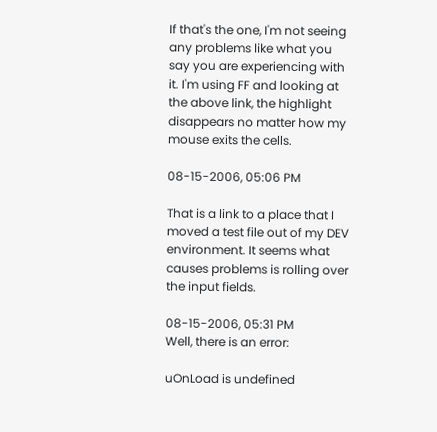If that's the one, I'm not seeing any problems like what you say you are experiencing with it. I'm using FF and looking at the above link, the highlight disappears no matter how my mouse exits the cells.

08-15-2006, 05:06 PM

That is a link to a place that I moved a test file out of my DEV environment. It seems what causes problems is rolling over the input fields.

08-15-2006, 05:31 PM
Well, there is an error:

uOnLoad is undefined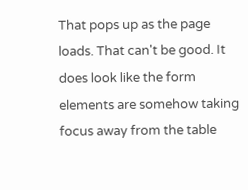That pops up as the page loads. That can't be good. It does look like the form elements are somehow taking focus away from the table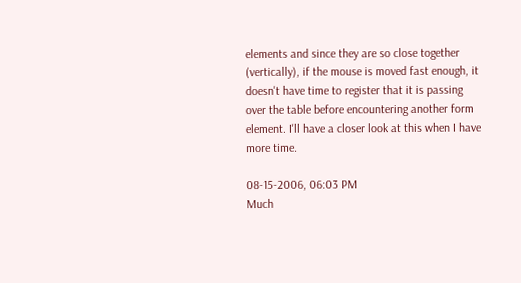elements and since they are so close together (vertically), if the mouse is moved fast enough, it doesn't have time to register that it is passing over the table before encountering another form element. I'll have a closer look at this when I have more time.

08-15-2006, 06:03 PM
Much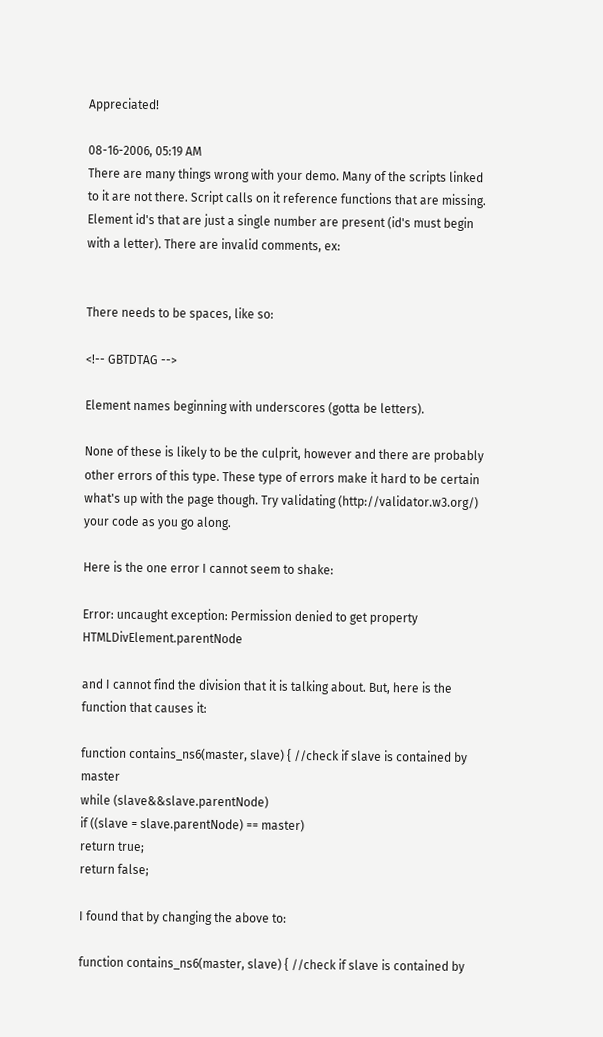Appreciated!

08-16-2006, 05:19 AM
There are many things wrong with your demo. Many of the scripts linked to it are not there. Script calls on it reference functions that are missing. Element id's that are just a single number are present (id's must begin with a letter). There are invalid comments, ex:


There needs to be spaces, like so:

<!-- GBTDTAG -->

Element names beginning with underscores (gotta be letters).

None of these is likely to be the culprit, however and there are probably other errors of this type. These type of errors make it hard to be certain what's up with the page though. Try validating (http://validator.w3.org/) your code as you go along.

Here is the one error I cannot seem to shake:

Error: uncaught exception: Permission denied to get property HTMLDivElement.parentNode

and I cannot find the division that it is talking about. But, here is the function that causes it:

function contains_ns6(master, slave) { //check if slave is contained by master
while (slave&&slave.parentNode)
if ((slave = slave.parentNode) == master)
return true;
return false;

I found that by changing the above to:

function contains_ns6(master, slave) { //check if slave is contained by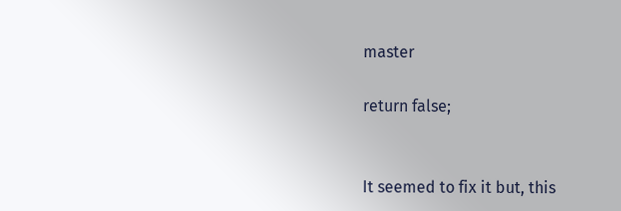master

return false;


It seemed to fix it but, this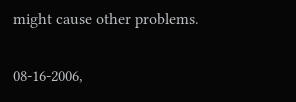might cause other problems.

08-16-2006,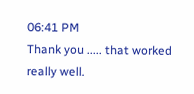06:41 PM
Thank you ..... that worked really well.